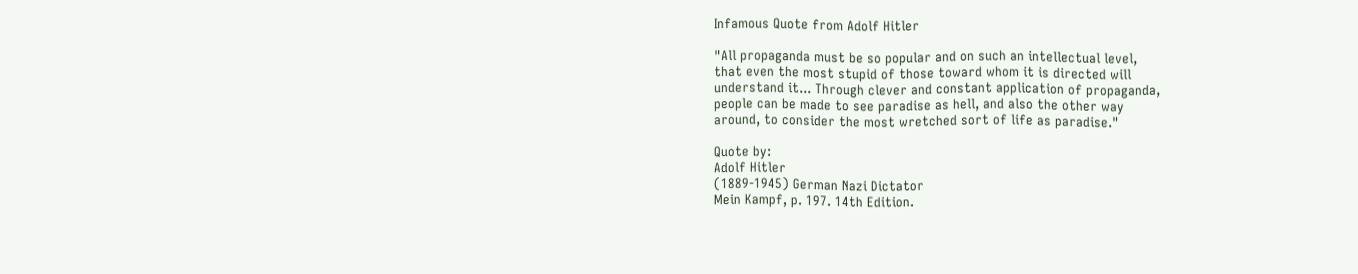Infamous Quote from Adolf Hitler

"All propaganda must be so popular and on such an intellectual level,
that even the most stupid of those toward whom it is directed will
understand it... Through clever and constant application of propaganda,
people can be made to see paradise as hell, and also the other way
around, to consider the most wretched sort of life as paradise."

Quote by:
Adolf Hitler
(1889-1945) German Nazi Dictator
Mein Kampf, p. 197. 14th Edition.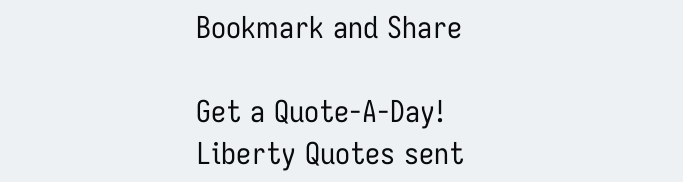Bookmark and Share

Get a Quote-A-Day!
Liberty Quotes sent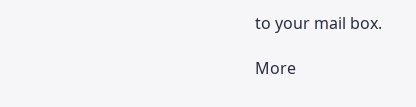to your mail box.

More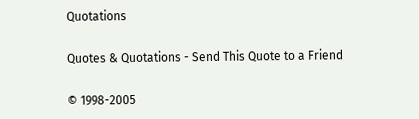Quotations

Quotes & Quotations - Send This Quote to a Friend

© 1998-2005